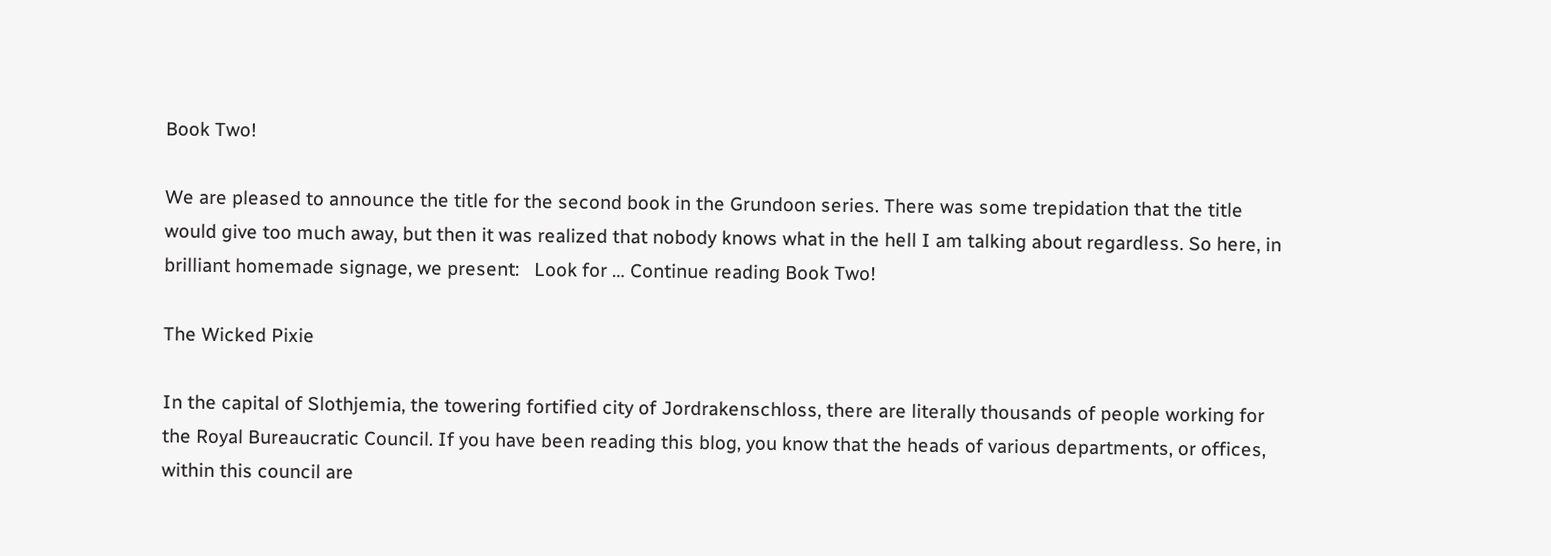Book Two!

We are pleased to announce the title for the second book in the Grundoon series. There was some trepidation that the title would give too much away, but then it was realized that nobody knows what in the hell I am talking about regardless. So here, in brilliant homemade signage, we present:   Look for … Continue reading Book Two!

The Wicked Pixie

In the capital of Slothjemia, the towering fortified city of Jordrakenschloss, there are literally thousands of people working for the Royal Bureaucratic Council. If you have been reading this blog, you know that the heads of various departments, or offices, within this council are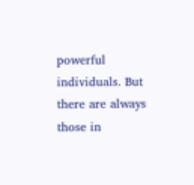powerful individuals. But there are always those in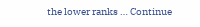the lower ranks … Continue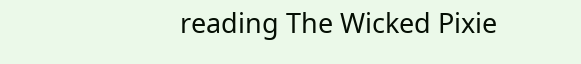reading The Wicked Pixie